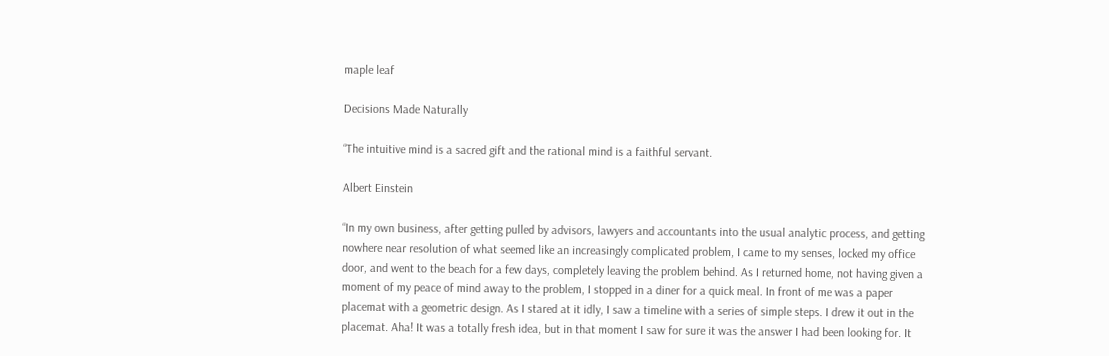maple leaf

Decisions Made Naturally

“The intuitive mind is a sacred gift and the rational mind is a faithful servant.

Albert Einstein

“In my own business, after getting pulled by advisors, lawyers and accountants into the usual analytic process, and getting nowhere near resolution of what seemed like an increasingly complicated problem, I came to my senses, locked my office door, and went to the beach for a few days, completely leaving the problem behind. As I returned home, not having given a moment of my peace of mind away to the problem, I stopped in a diner for a quick meal. In front of me was a paper placemat with a geometric design. As I stared at it idly, I saw a timeline with a series of simple steps. I drew it out in the placemat. Aha! It was a totally fresh idea, but in that moment I saw for sure it was the answer I had been looking for. It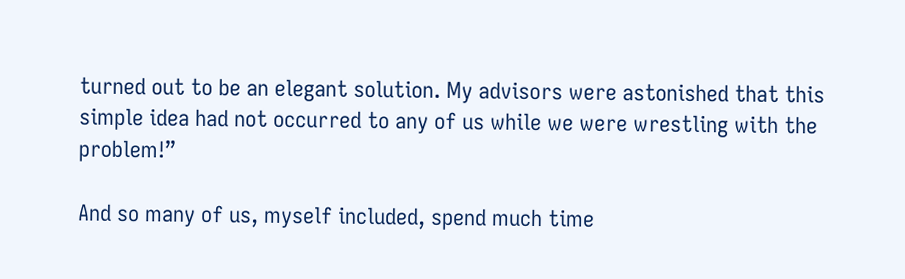turned out to be an elegant solution. My advisors were astonished that this simple idea had not occurred to any of us while we were wrestling with the problem!”

And so many of us, myself included, spend much time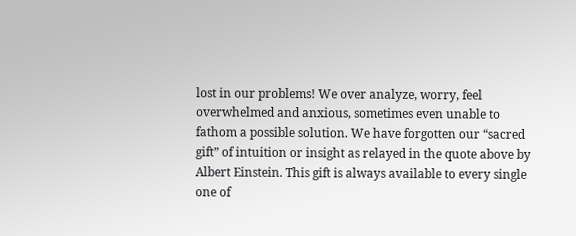lost in our problems! We over analyze, worry, feel overwhelmed and anxious, sometimes even unable to fathom a possible solution. We have forgotten our “sacred gift” of intuition or insight as relayed in the quote above by Albert Einstein. This gift is always available to every single one of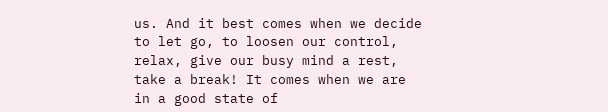us. And it best comes when we decide to let go, to loosen our control, relax, give our busy mind a rest, take a break! It comes when we are in a good state of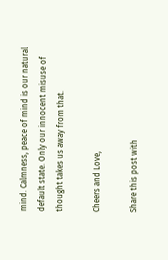mind. Calmness, peace of mind is our natural default state. Only our innocent misuse of thought takes us away from that.

Cheers and Love,

Share this post with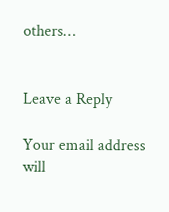others…


Leave a Reply

Your email address will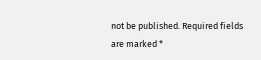not be published. Required fields are marked *